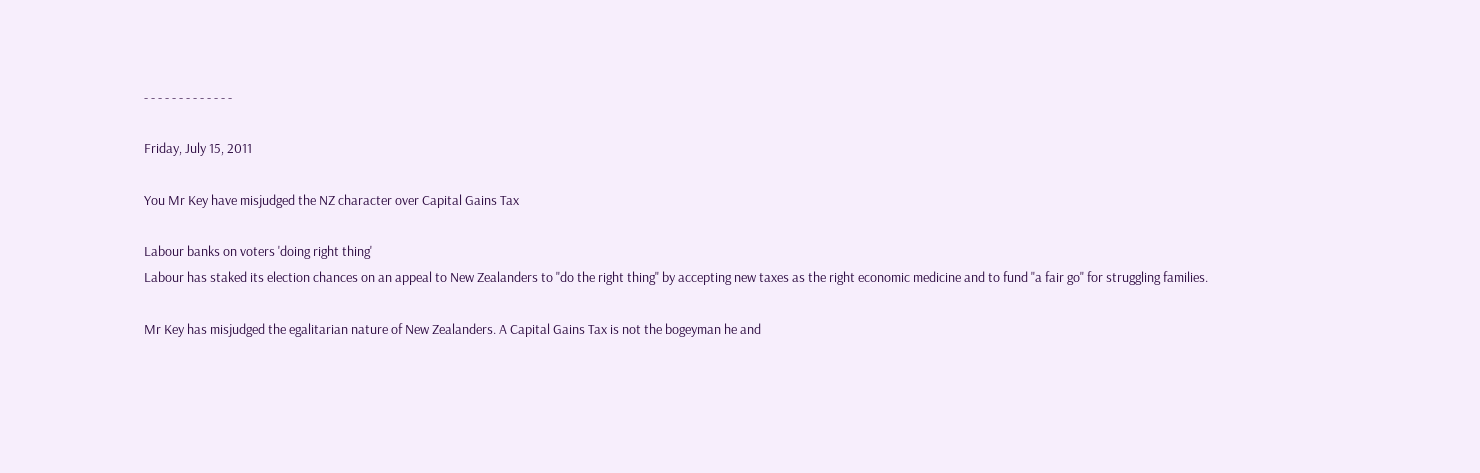- - - - - - - - - - - - -

Friday, July 15, 2011

You Mr Key have misjudged the NZ character over Capital Gains Tax

Labour banks on voters 'doing right thing'
Labour has staked its election chances on an appeal to New Zealanders to "do the right thing" by accepting new taxes as the right economic medicine and to fund "a fair go" for struggling families.

Mr Key has misjudged the egalitarian nature of New Zealanders. A Capital Gains Tax is not the bogeyman he and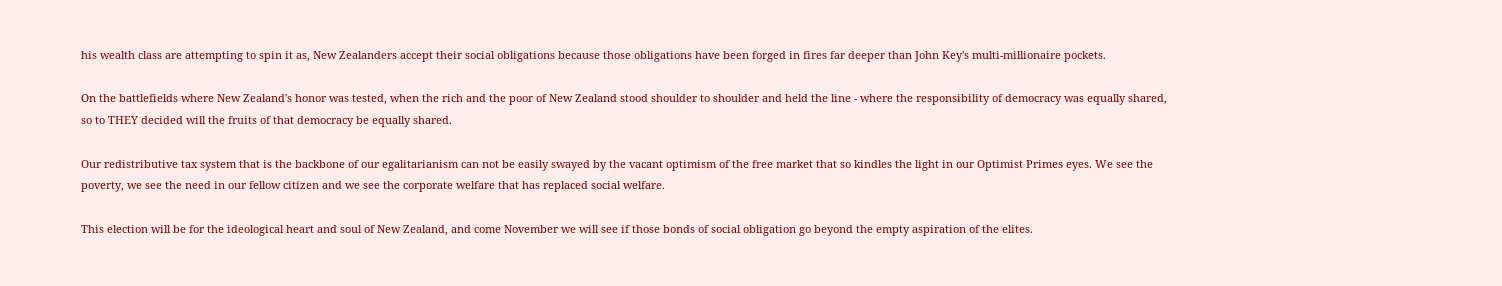his wealth class are attempting to spin it as, New Zealanders accept their social obligations because those obligations have been forged in fires far deeper than John Key's multi-millionaire pockets.

On the battlefields where New Zealand's honor was tested, when the rich and the poor of New Zealand stood shoulder to shoulder and held the line - where the responsibility of democracy was equally shared, so to THEY decided will the fruits of that democracy be equally shared.

Our redistributive tax system that is the backbone of our egalitarianism can not be easily swayed by the vacant optimism of the free market that so kindles the light in our Optimist Primes eyes. We see the poverty, we see the need in our fellow citizen and we see the corporate welfare that has replaced social welfare.

This election will be for the ideological heart and soul of New Zealand, and come November we will see if those bonds of social obligation go beyond the empty aspiration of the elites.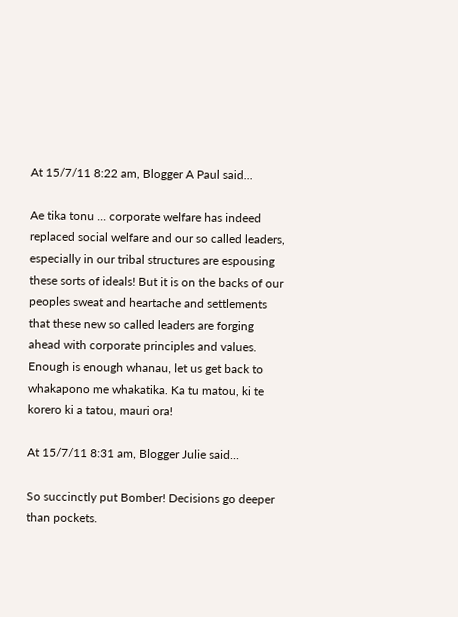At 15/7/11 8:22 am, Blogger A Paul said...

Ae tika tonu ... corporate welfare has indeed replaced social welfare and our so called leaders, especially in our tribal structures are espousing these sorts of ideals! But it is on the backs of our peoples sweat and heartache and settlements that these new so called leaders are forging ahead with corporate principles and values. Enough is enough whanau, let us get back to whakapono me whakatika. Ka tu matou, ki te korero ki a tatou, mauri ora!

At 15/7/11 8:31 am, Blogger Julie said...

So succinctly put Bomber! Decisions go deeper than pockets.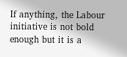If anything, the Labour initiative is not bold enough but it is a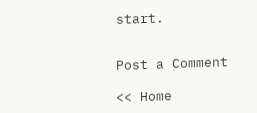start.


Post a Comment

<< Home